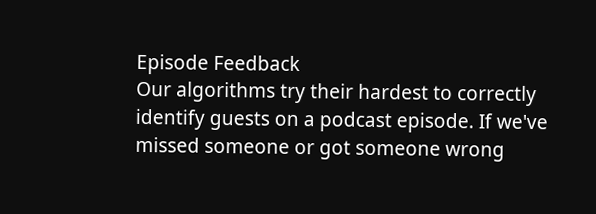Episode Feedback
Our algorithms try their hardest to correctly identify guests on a podcast episode. If we've missed someone or got someone wrong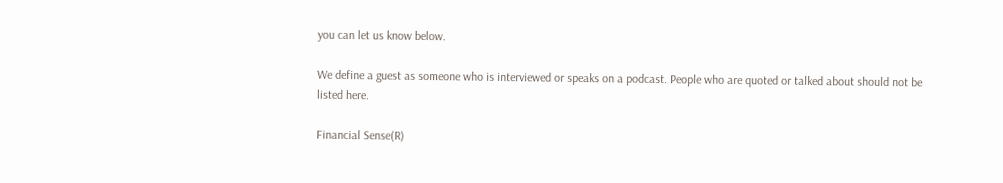you can let us know below.

We define a guest as someone who is interviewed or speaks on a podcast. People who are quoted or talked about should not be listed here.

Financial Sense(R)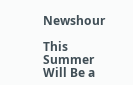Newshour

This Summer Will Be a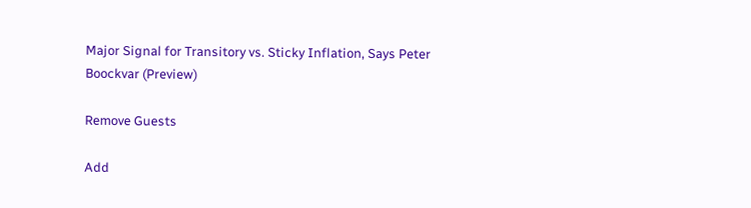Major Signal for Transitory vs. Sticky Inflation, Says Peter Boockvar (Preview)

Remove Guests

Add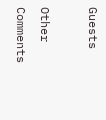Guests

Other Comments